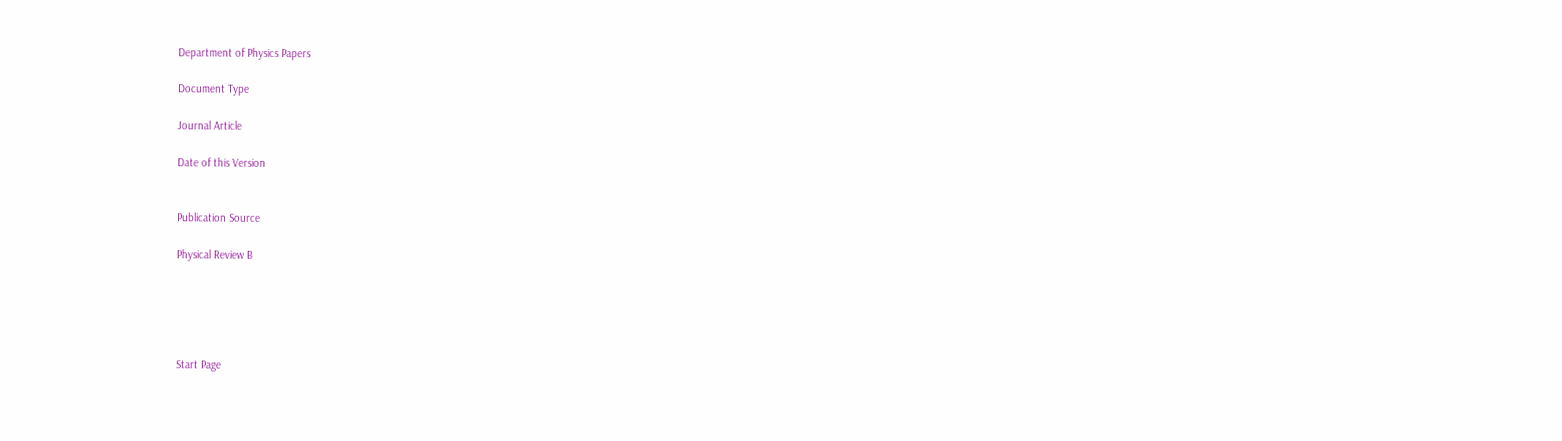Department of Physics Papers

Document Type

Journal Article

Date of this Version


Publication Source

Physical Review B





Start Page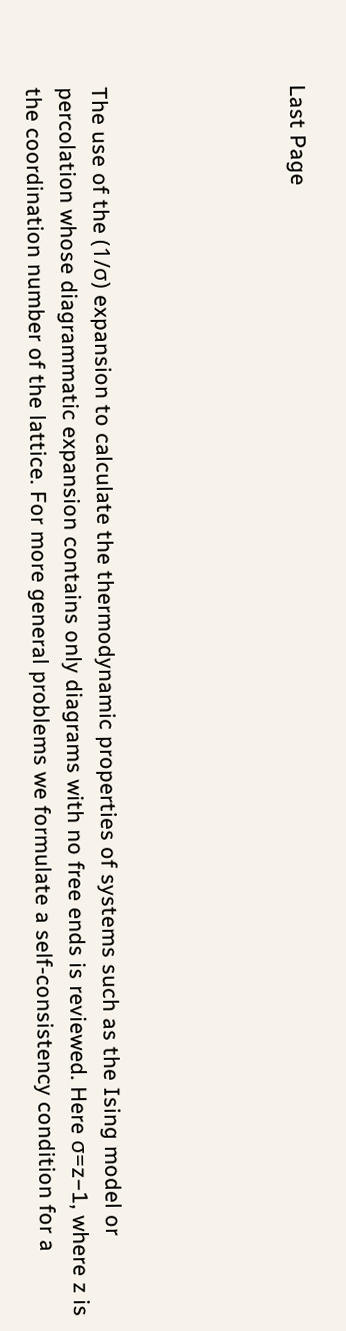Last Page





The use of the (1/σ) expansion to calculate the thermodynamic properties of systems such as the Ising model or percolation whose diagrammatic expansion contains only diagrams with no free ends is reviewed. Here σ=z−1, where z is the coordination number of the lattice. For more general problems we formulate a self-consistency condition for a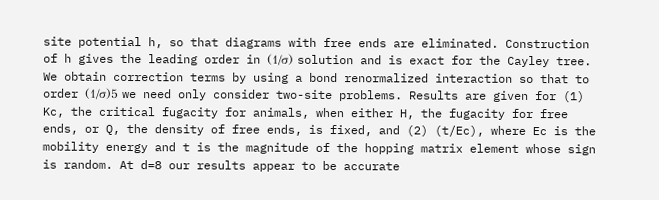site potential h, so that diagrams with free ends are eliminated. Construction of h gives the leading order in (1/σ) solution and is exact for the Cayley tree. We obtain correction terms by using a bond renormalized interaction so that to order (1/σ)5 we need only consider two-site problems. Results are given for (1) Kc, the critical fugacity for animals, when either H, the fugacity for free ends, or Q, the density of free ends, is fixed, and (2) (t/Ec), where Ec is the mobility energy and t is the magnitude of the hopping matrix element whose sign is random. At d=8 our results appear to be accurate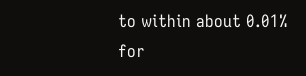to within about 0.01% for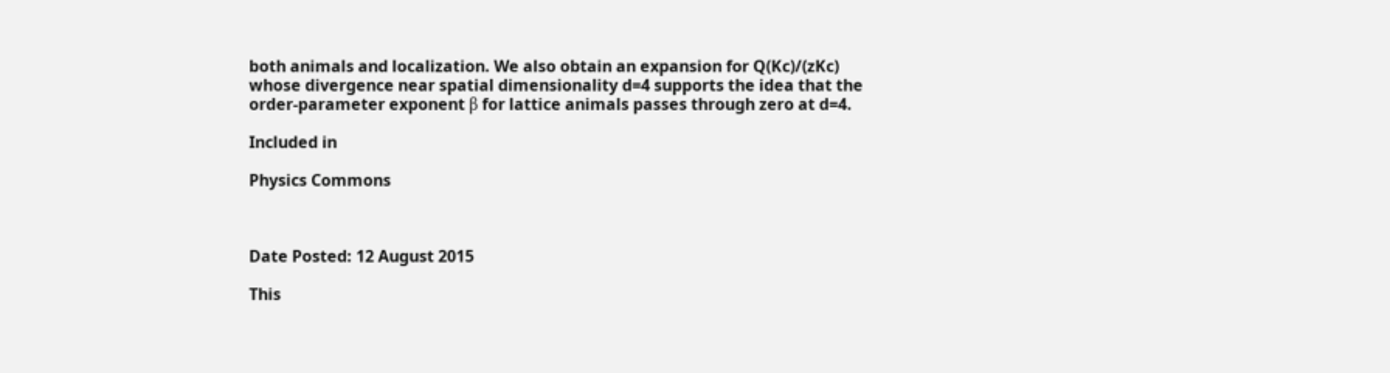both animals and localization. We also obtain an expansion for Q(Kc)/(zKc) whose divergence near spatial dimensionality d=4 supports the idea that the order-parameter exponent β for lattice animals passes through zero at d=4.

Included in

Physics Commons



Date Posted: 12 August 2015

This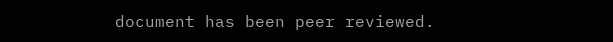document has been peer reviewed.